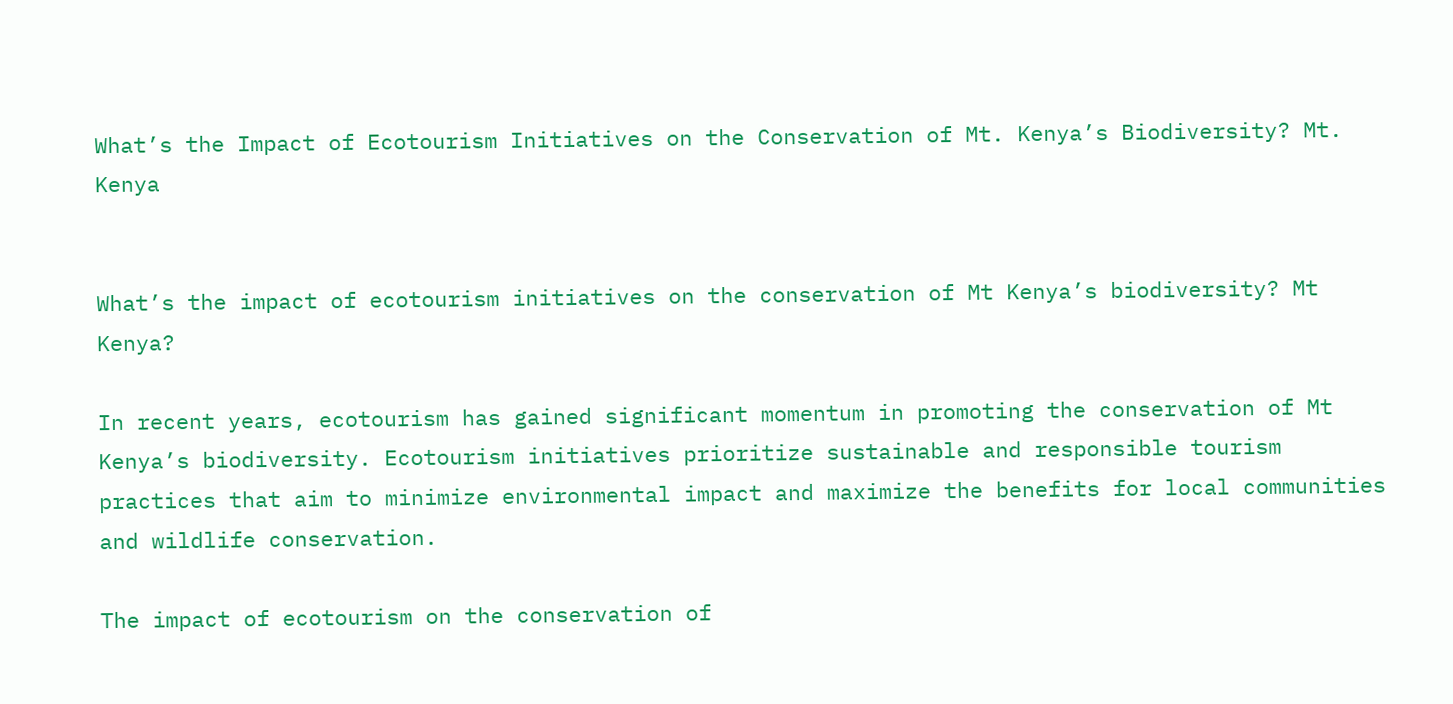What’s the Impact of Ecotourism Initiatives on the Conservation of Mt. Kenya’s Biodiversity? Mt. Kenya


What’s the impact of ecotourism initiatives on the conservation of Mt Kenya’s biodiversity? Mt Kenya?

In recent years, ecotourism has gained significant momentum in promoting the conservation of Mt Kenya’s biodiversity. Ecotourism initiatives prioritize sustainable and responsible tourism practices that aim to minimize environmental impact and maximize the benefits for local communities and wildlife conservation.

The impact of ecotourism on the conservation of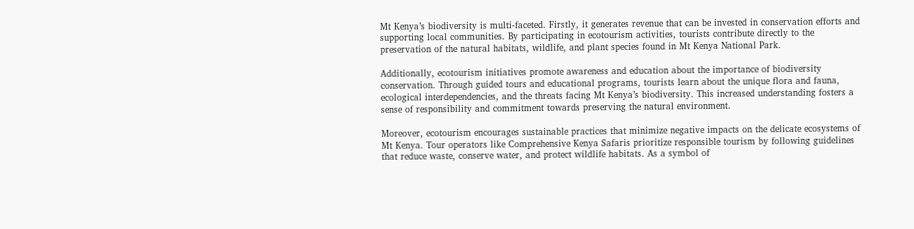Mt Kenya’s biodiversity is multi-faceted. Firstly, it generates revenue that can be invested in conservation efforts and supporting local communities. By participating in ecotourism activities, tourists contribute directly to the preservation of the natural habitats, wildlife, and plant species found in Mt Kenya National Park.

Additionally, ecotourism initiatives promote awareness and education about the importance of biodiversity conservation. Through guided tours and educational programs, tourists learn about the unique flora and fauna, ecological interdependencies, and the threats facing Mt Kenya’s biodiversity. This increased understanding fosters a sense of responsibility and commitment towards preserving the natural environment.

Moreover, ecotourism encourages sustainable practices that minimize negative impacts on the delicate ecosystems of Mt Kenya. Tour operators like Comprehensive Kenya Safaris prioritize responsible tourism by following guidelines that reduce waste, conserve water, and protect wildlife habitats. As a symbol of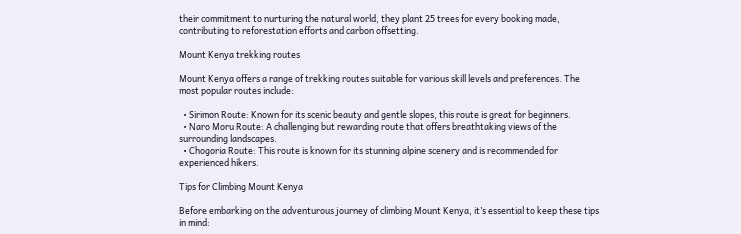their commitment to nurturing the natural world, they plant 25 trees for every booking made, contributing to reforestation efforts and carbon offsetting.

Mount Kenya trekking routes

Mount Kenya offers a range of trekking routes suitable for various skill levels and preferences. The most popular routes include:

  • Sirimon Route: Known for its scenic beauty and gentle slopes, this route is great for beginners.
  • Naro Moru Route: A challenging but rewarding route that offers breathtaking views of the surrounding landscapes.
  • Chogoria Route: This route is known for its stunning alpine scenery and is recommended for experienced hikers.

Tips for Climbing Mount Kenya

Before embarking on the adventurous journey of climbing Mount Kenya, it’s essential to keep these tips in mind: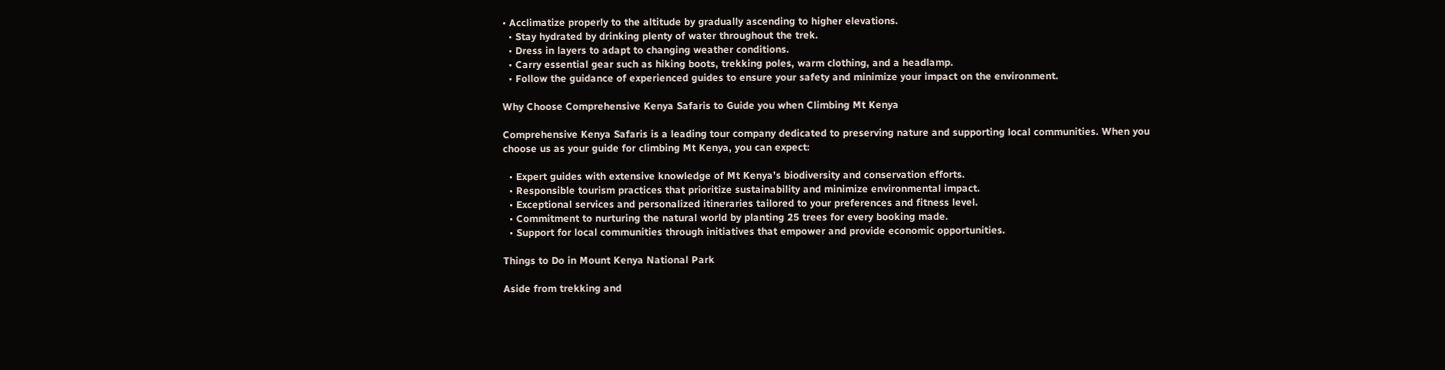• Acclimatize properly to the altitude by gradually ascending to higher elevations.
  • Stay hydrated by drinking plenty of water throughout the trek.
  • Dress in layers to adapt to changing weather conditions.
  • Carry essential gear such as hiking boots, trekking poles, warm clothing, and a headlamp.
  • Follow the guidance of experienced guides to ensure your safety and minimize your impact on the environment.

Why Choose Comprehensive Kenya Safaris to Guide you when Climbing Mt Kenya

Comprehensive Kenya Safaris is a leading tour company dedicated to preserving nature and supporting local communities. When you choose us as your guide for climbing Mt Kenya, you can expect:

  • Expert guides with extensive knowledge of Mt Kenya’s biodiversity and conservation efforts.
  • Responsible tourism practices that prioritize sustainability and minimize environmental impact.
  • Exceptional services and personalized itineraries tailored to your preferences and fitness level.
  • Commitment to nurturing the natural world by planting 25 trees for every booking made.
  • Support for local communities through initiatives that empower and provide economic opportunities.

Things to Do in Mount Kenya National Park

Aside from trekking and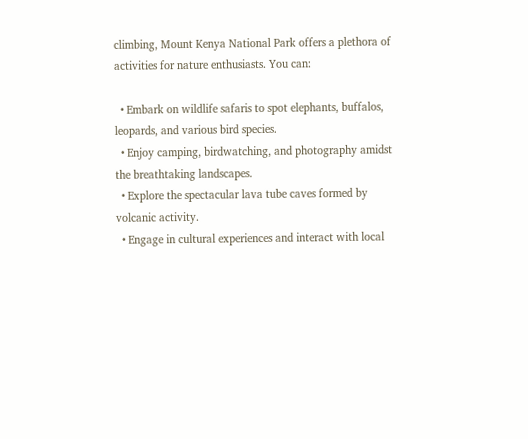climbing, Mount Kenya National Park offers a plethora of activities for nature enthusiasts. You can:

  • Embark on wildlife safaris to spot elephants, buffalos, leopards, and various bird species.
  • Enjoy camping, birdwatching, and photography amidst the breathtaking landscapes.
  • Explore the spectacular lava tube caves formed by volcanic activity.
  • Engage in cultural experiences and interact with local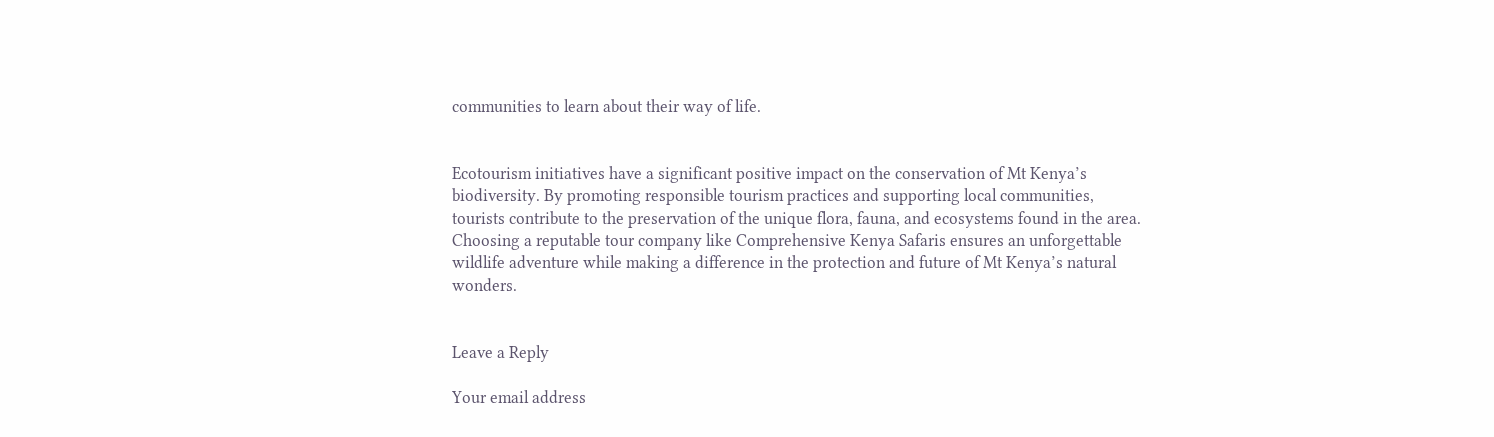communities to learn about their way of life.


Ecotourism initiatives have a significant positive impact on the conservation of Mt Kenya’s biodiversity. By promoting responsible tourism practices and supporting local communities, tourists contribute to the preservation of the unique flora, fauna, and ecosystems found in the area. Choosing a reputable tour company like Comprehensive Kenya Safaris ensures an unforgettable wildlife adventure while making a difference in the protection and future of Mt Kenya’s natural wonders.


Leave a Reply

Your email address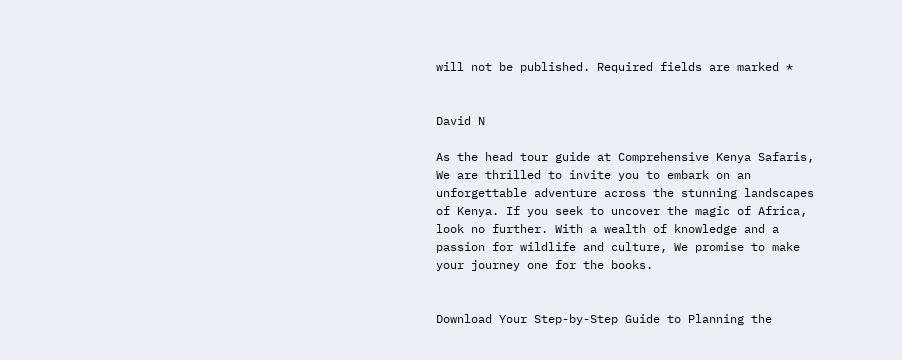will not be published. Required fields are marked *


David N

As the head tour guide at Comprehensive Kenya Safaris, We are thrilled to invite you to embark on an unforgettable adventure across the stunning landscapes of Kenya. If you seek to uncover the magic of Africa, look no further. With a wealth of knowledge and a passion for wildlife and culture, We promise to make your journey one for the books.


Download Your Step-by-Step Guide to Planning the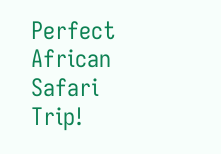Perfect African Safari Trip!